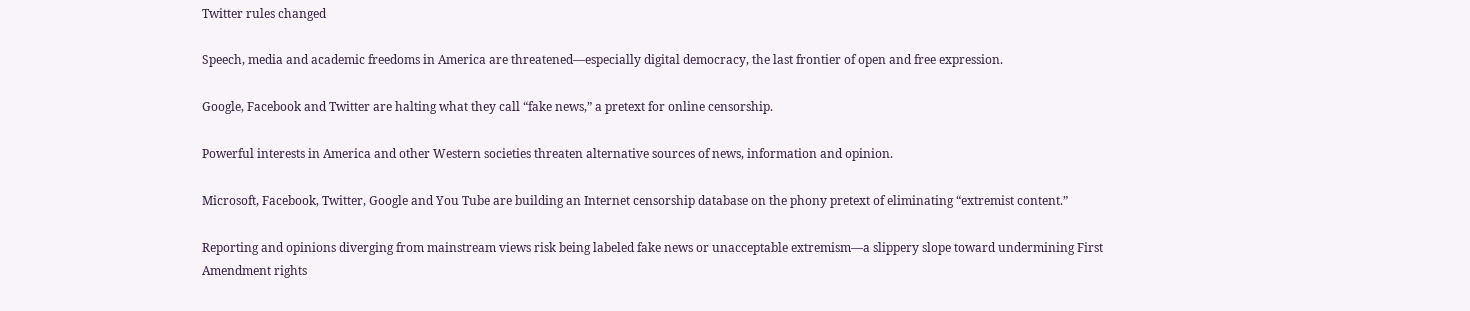Twitter rules changed

Speech, media and academic freedoms in America are threatened—especially digital democracy, the last frontier of open and free expression.

Google, Facebook and Twitter are halting what they call “fake news,” a pretext for online censorship.

Powerful interests in America and other Western societies threaten alternative sources of news, information and opinion.

Microsoft, Facebook, Twitter, Google and You Tube are building an Internet censorship database on the phony pretext of eliminating “extremist content.”

Reporting and opinions diverging from mainstream views risk being labeled fake news or unacceptable extremism—a slippery slope toward undermining First Amendment rights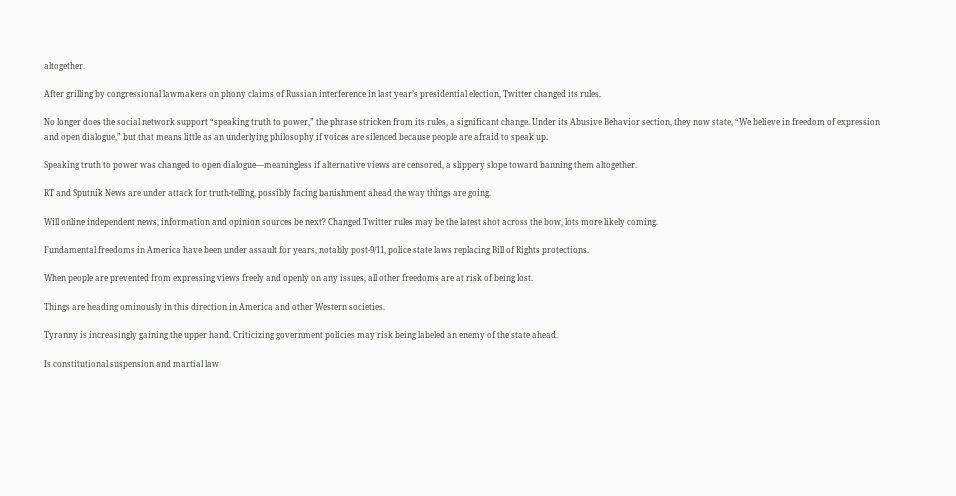altogether.

After grilling by congressional lawmakers on phony claims of Russian interference in last year’s presidential election, Twitter changed its rules.

No longer does the social network support “speaking truth to power,” the phrase stricken from its rules, a significant change. Under its Abusive Behavior section, they now state, “We believe in freedom of expression and open dialogue,” but that means little as an underlying philosophy if voices are silenced because people are afraid to speak up.

Speaking truth to power was changed to open dialogue—meaningless if alternative views are censored, a slippery slope toward banning them altogether.

RT and Sputnik News are under attack for truth-telling, possibly facing banishment ahead the way things are going.

Will online independent news, information and opinion sources be next? Changed Twitter rules may be the latest shot across the bow, lots more likely coming.

Fundamental freedoms in America have been under assault for years, notably post-9/11, police state laws replacing Bill of Rights protections.

When people are prevented from expressing views freely and openly on any issues, all other freedoms are at risk of being lost.

Things are heading ominously in this direction in America and other Western societies.

Tyranny is increasingly gaining the upper hand. Criticizing government policies may risk being labeled an enemy of the state ahead.

Is constitutional suspension and martial law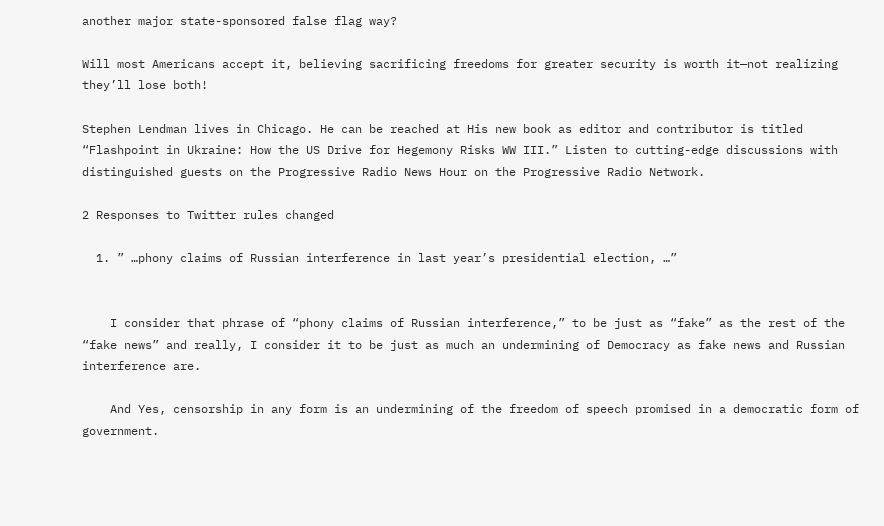another major state-sponsored false flag way?

Will most Americans accept it, believing sacrificing freedoms for greater security is worth it—not realizing they’ll lose both!

Stephen Lendman lives in Chicago. He can be reached at His new book as editor and contributor is titled “Flashpoint in Ukraine: How the US Drive for Hegemony Risks WW III.” Listen to cutting-edge discussions with distinguished guests on the Progressive Radio News Hour on the Progressive Radio Network.

2 Responses to Twitter rules changed

  1. ” …phony claims of Russian interference in last year’s presidential election, …”


    I consider that phrase of “phony claims of Russian interference,” to be just as “fake” as the rest of the “fake news” and really, I consider it to be just as much an undermining of Democracy as fake news and Russian interference are.

    And Yes, censorship in any form is an undermining of the freedom of speech promised in a democratic form of government.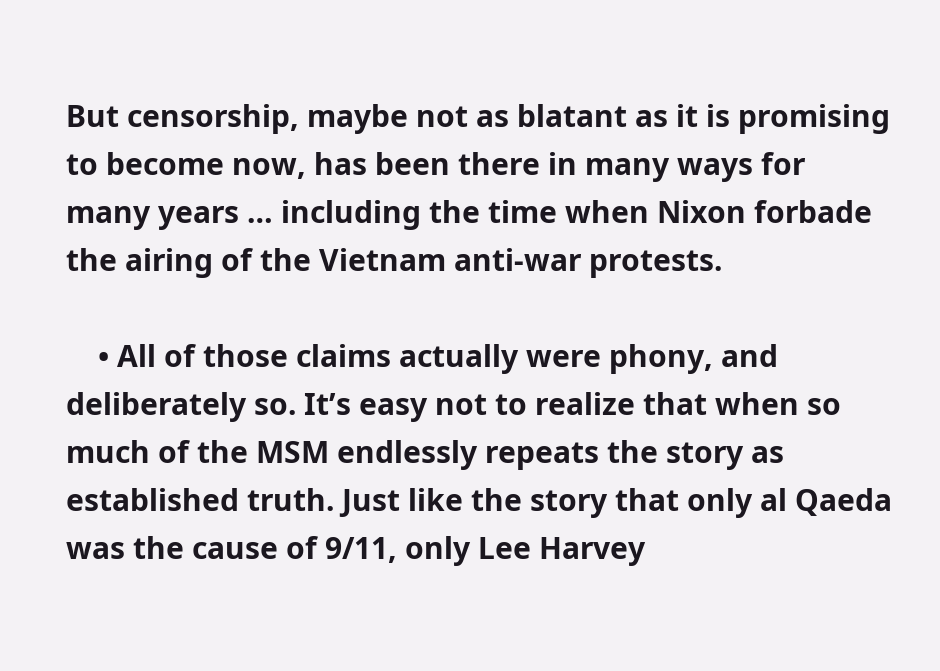But censorship, maybe not as blatant as it is promising to become now, has been there in many ways for many years … including the time when Nixon forbade the airing of the Vietnam anti-war protests.

    • All of those claims actually were phony, and deliberately so. It’s easy not to realize that when so much of the MSM endlessly repeats the story as established truth. Just like the story that only al Qaeda was the cause of 9/11, only Lee Harvey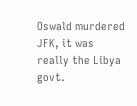Oswald murdered JFK, it was really the Libya govt.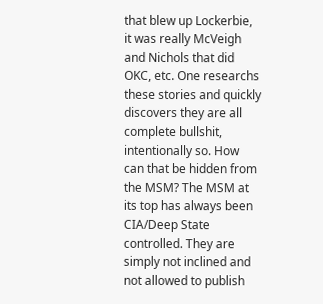that blew up Lockerbie, it was really McVeigh and Nichols that did OKC, etc. One researchs these stories and quickly discovers they are all complete bullshit, intentionally so. How can that be hidden from the MSM? The MSM at its top has always been CIA/Deep State controlled. They are simply not inclined and not allowed to publish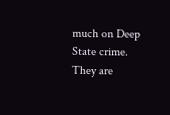much on Deep State crime. They are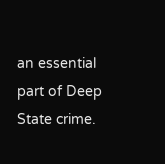an essential part of Deep State crime.